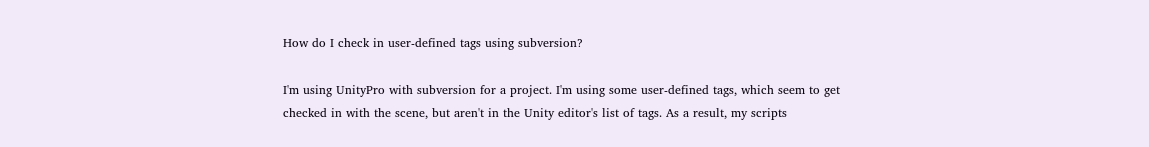How do I check in user-defined tags using subversion?

I'm using UnityPro with subversion for a project. I'm using some user-defined tags, which seem to get checked in with the scene, but aren't in the Unity editor's list of tags. As a result, my scripts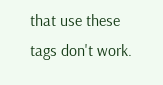that use these tags don't work.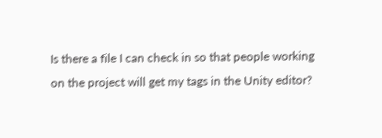Is there a file I can check in so that people working on the project will get my tags in the Unity editor?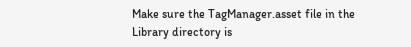Make sure the TagManager.asset file in the Library directory is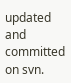updated and committed on svn.